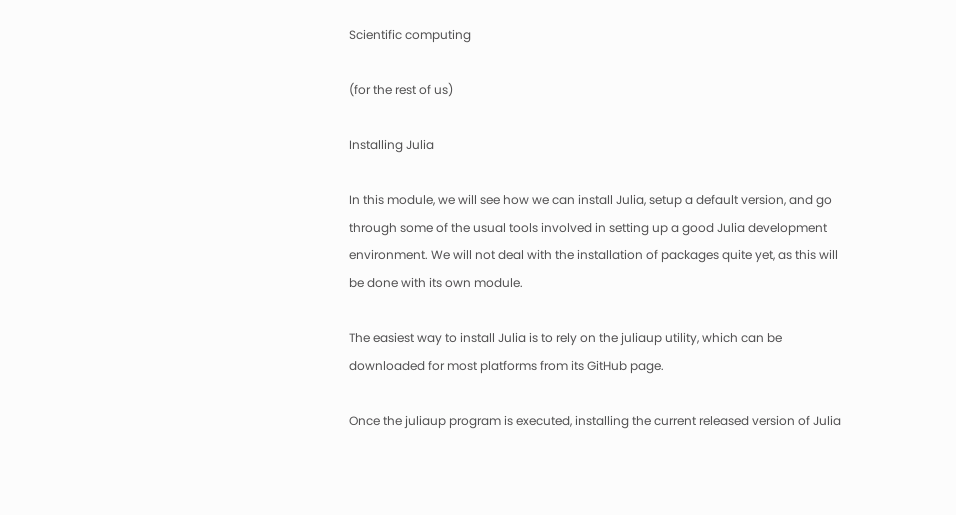Scientific computing

(for the rest of us)

Installing Julia

In this module, we will see how we can install Julia, setup a default version, and go through some of the usual tools involved in setting up a good Julia development environment. We will not deal with the installation of packages quite yet, as this will be done with its own module.

The easiest way to install Julia is to rely on the juliaup utility, which can be downloaded for most platforms from its GitHub page.

Once the juliaup program is executed, installing the current released version of Julia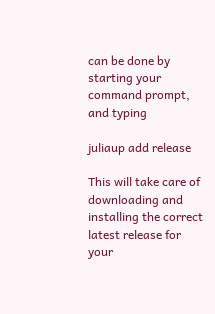can be done by starting your command prompt, and typing

juliaup add release

This will take care of downloading and installing the correct latest release for your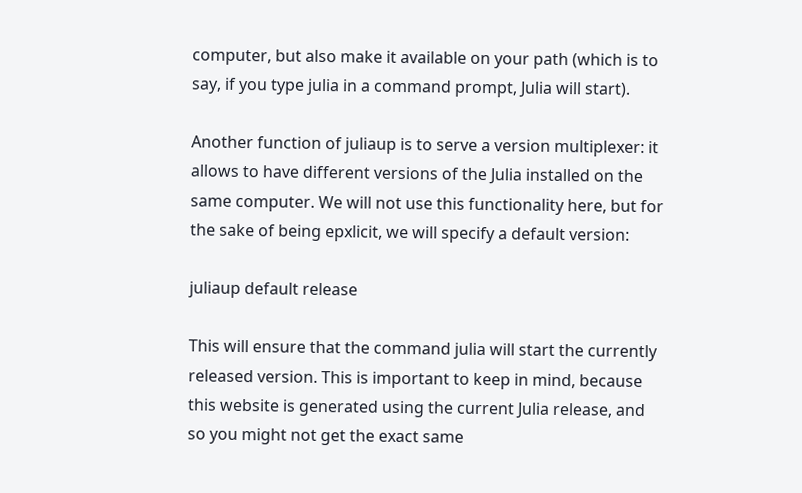computer, but also make it available on your path (which is to say, if you type julia in a command prompt, Julia will start).

Another function of juliaup is to serve a version multiplexer: it allows to have different versions of the Julia installed on the same computer. We will not use this functionality here, but for the sake of being epxlicit, we will specify a default version:

juliaup default release

This will ensure that the command julia will start the currently released version. This is important to keep in mind, because this website is generated using the current Julia release, and so you might not get the exact same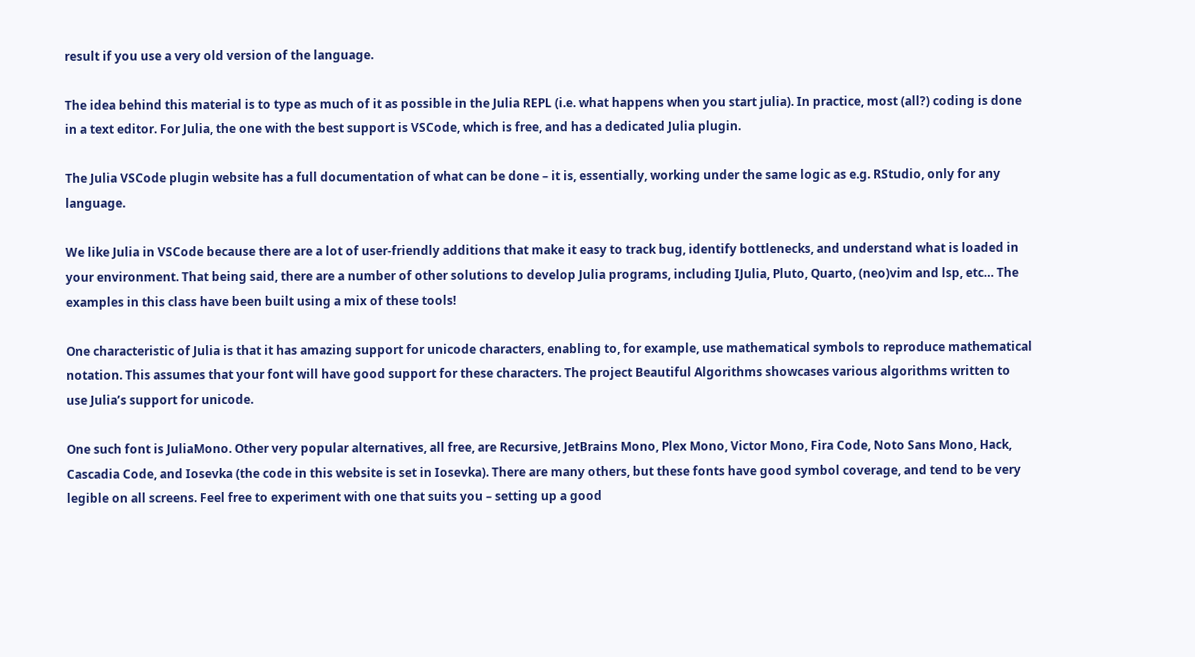result if you use a very old version of the language.

The idea behind this material is to type as much of it as possible in the Julia REPL (i.e. what happens when you start julia). In practice, most (all?) coding is done in a text editor. For Julia, the one with the best support is VSCode, which is free, and has a dedicated Julia plugin.

The Julia VSCode plugin website has a full documentation of what can be done – it is, essentially, working under the same logic as e.g. RStudio, only for any language.

We like Julia in VSCode because there are a lot of user-friendly additions that make it easy to track bug, identify bottlenecks, and understand what is loaded in your environment. That being said, there are a number of other solutions to develop Julia programs, including IJulia, Pluto, Quarto, (neo)vim and lsp, etc… The examples in this class have been built using a mix of these tools!

One characteristic of Julia is that it has amazing support for unicode characters, enabling to, for example, use mathematical symbols to reproduce mathematical notation. This assumes that your font will have good support for these characters. The project Beautiful Algorithms showcases various algorithms written to use Julia’s support for unicode.

One such font is JuliaMono. Other very popular alternatives, all free, are Recursive, JetBrains Mono, Plex Mono, Victor Mono, Fira Code, Noto Sans Mono, Hack, Cascadia Code, and Iosevka (the code in this website is set in Iosevka). There are many others, but these fonts have good symbol coverage, and tend to be very legible on all screens. Feel free to experiment with one that suits you – setting up a good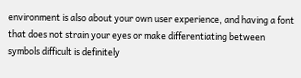environment is also about your own user experience, and having a font that does not strain your eyes or make differentiating between symbols difficult is definitely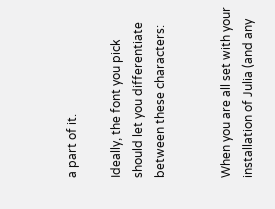a part of it.

Ideally, the font you pick should let you differentiate between these characters:


When you are all set with your installation of Julia (and any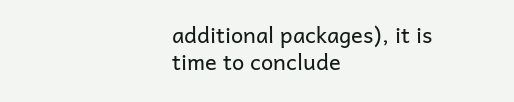additional packages), it is time to conclude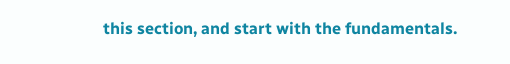this section, and start with the fundamentals.